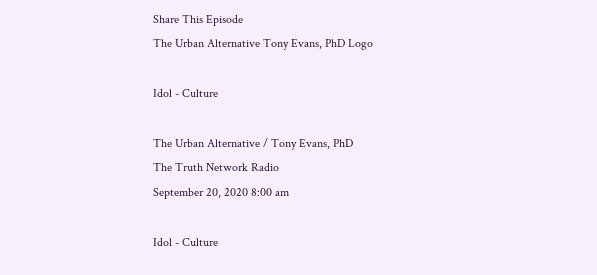Share This Episode
The Urban Alternative Tony Evans, PhD Logo

Idol - Culture

The Urban Alternative / Tony Evans, PhD
The Truth Network Radio
September 20, 2020 8:00 am

Idol - Culture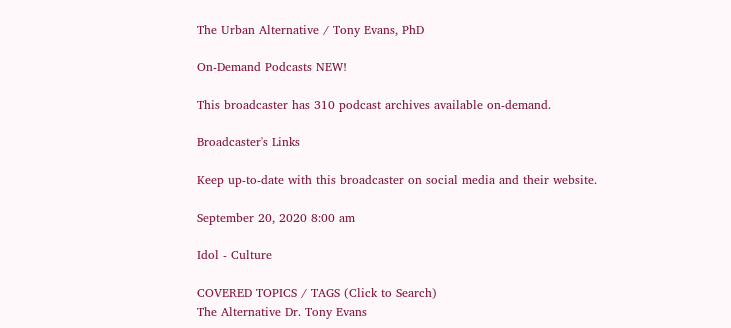The Urban Alternative / Tony Evans, PhD

On-Demand Podcasts NEW!

This broadcaster has 310 podcast archives available on-demand.

Broadcaster's Links

Keep up-to-date with this broadcaster on social media and their website.

September 20, 2020 8:00 am

Idol - Culture

COVERED TOPICS / TAGS (Click to Search)
The Alternative Dr. Tony Evans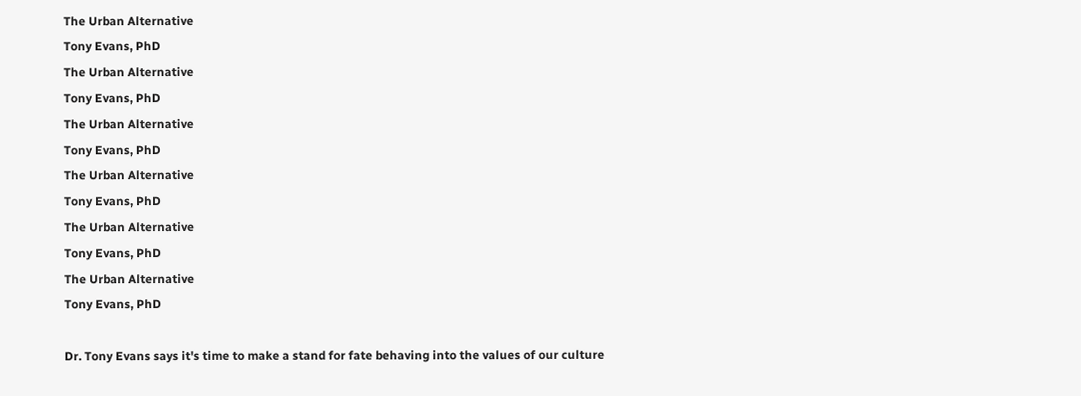The Urban Alternative
Tony Evans, PhD
The Urban Alternative
Tony Evans, PhD
The Urban Alternative
Tony Evans, PhD
The Urban Alternative
Tony Evans, PhD
The Urban Alternative
Tony Evans, PhD
The Urban Alternative
Tony Evans, PhD

Dr. Tony Evans says it's time to make a stand for fate behaving into the values of our culture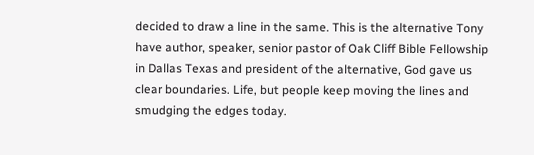decided to draw a line in the same. This is the alternative Tony have author, speaker, senior pastor of Oak Cliff Bible Fellowship in Dallas Texas and president of the alternative, God gave us clear boundaries. Life, but people keep moving the lines and smudging the edges today.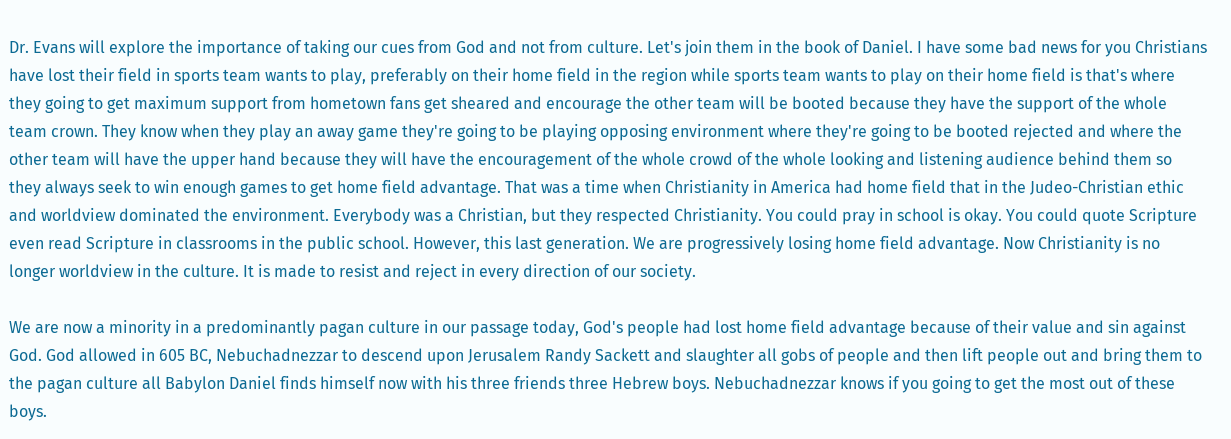Dr. Evans will explore the importance of taking our cues from God and not from culture. Let's join them in the book of Daniel. I have some bad news for you Christians have lost their field in sports team wants to play, preferably on their home field in the region while sports team wants to play on their home field is that's where they going to get maximum support from hometown fans get sheared and encourage the other team will be booted because they have the support of the whole team crown. They know when they play an away game they're going to be playing opposing environment where they're going to be booted rejected and where the other team will have the upper hand because they will have the encouragement of the whole crowd of the whole looking and listening audience behind them so they always seek to win enough games to get home field advantage. That was a time when Christianity in America had home field that in the Judeo-Christian ethic and worldview dominated the environment. Everybody was a Christian, but they respected Christianity. You could pray in school is okay. You could quote Scripture even read Scripture in classrooms in the public school. However, this last generation. We are progressively losing home field advantage. Now Christianity is no longer worldview in the culture. It is made to resist and reject in every direction of our society.

We are now a minority in a predominantly pagan culture in our passage today, God's people had lost home field advantage because of their value and sin against God. God allowed in 605 BC, Nebuchadnezzar to descend upon Jerusalem Randy Sackett and slaughter all gobs of people and then lift people out and bring them to the pagan culture all Babylon Daniel finds himself now with his three friends three Hebrew boys. Nebuchadnezzar knows if you going to get the most out of these boys.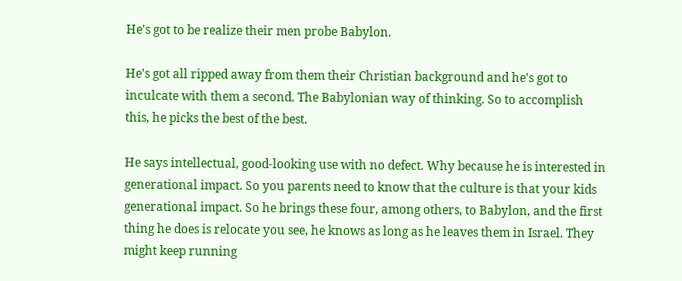He's got to be realize their men probe Babylon.

He's got all ripped away from them their Christian background and he's got to inculcate with them a second. The Babylonian way of thinking. So to accomplish this, he picks the best of the best.

He says intellectual, good-looking use with no defect. Why because he is interested in generational impact. So you parents need to know that the culture is that your kids generational impact. So he brings these four, among others, to Babylon, and the first thing he does is relocate you see, he knows as long as he leaves them in Israel. They might keep running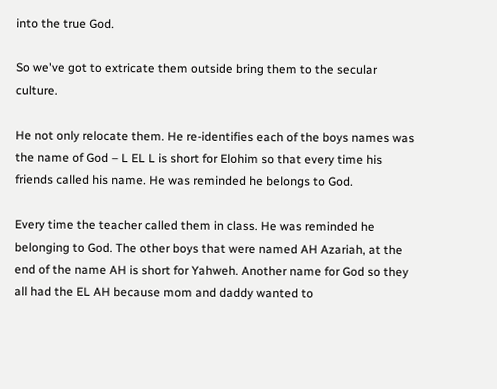into the true God.

So we've got to extricate them outside bring them to the secular culture.

He not only relocate them. He re-identifies each of the boys names was the name of God – L EL L is short for Elohim so that every time his friends called his name. He was reminded he belongs to God.

Every time the teacher called them in class. He was reminded he belonging to God. The other boys that were named AH Azariah, at the end of the name AH is short for Yahweh. Another name for God so they all had the EL AH because mom and daddy wanted to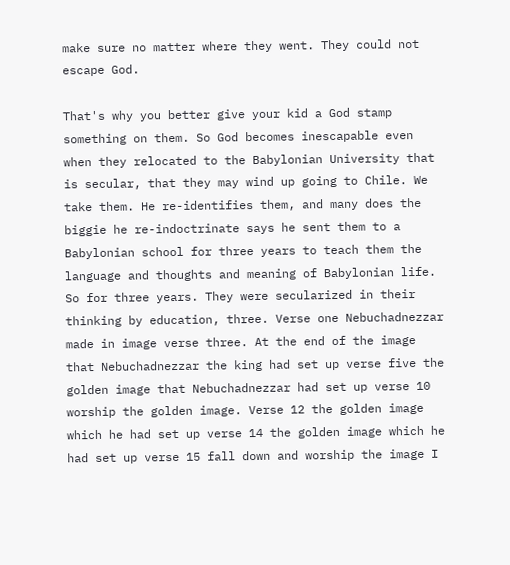make sure no matter where they went. They could not escape God.

That's why you better give your kid a God stamp something on them. So God becomes inescapable even when they relocated to the Babylonian University that is secular, that they may wind up going to Chile. We take them. He re-identifies them, and many does the biggie he re-indoctrinate says he sent them to a Babylonian school for three years to teach them the language and thoughts and meaning of Babylonian life. So for three years. They were secularized in their thinking by education, three. Verse one Nebuchadnezzar made in image verse three. At the end of the image that Nebuchadnezzar the king had set up verse five the golden image that Nebuchadnezzar had set up verse 10 worship the golden image. Verse 12 the golden image which he had set up verse 14 the golden image which he had set up verse 15 fall down and worship the image I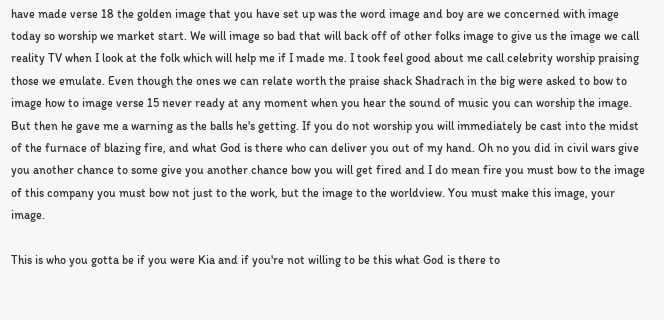have made verse 18 the golden image that you have set up was the word image and boy are we concerned with image today so worship we market start. We will image so bad that will back off of other folks image to give us the image we call reality TV when I look at the folk which will help me if I made me. I took feel good about me call celebrity worship praising those we emulate. Even though the ones we can relate worth the praise shack Shadrach in the big were asked to bow to image how to image verse 15 never ready at any moment when you hear the sound of music you can worship the image. But then he gave me a warning as the balls he's getting. If you do not worship you will immediately be cast into the midst of the furnace of blazing fire, and what God is there who can deliver you out of my hand. Oh no you did in civil wars give you another chance to some give you another chance bow you will get fired and I do mean fire you must bow to the image of this company you must bow not just to the work, but the image to the worldview. You must make this image, your image.

This is who you gotta be if you were Kia and if you're not willing to be this what God is there to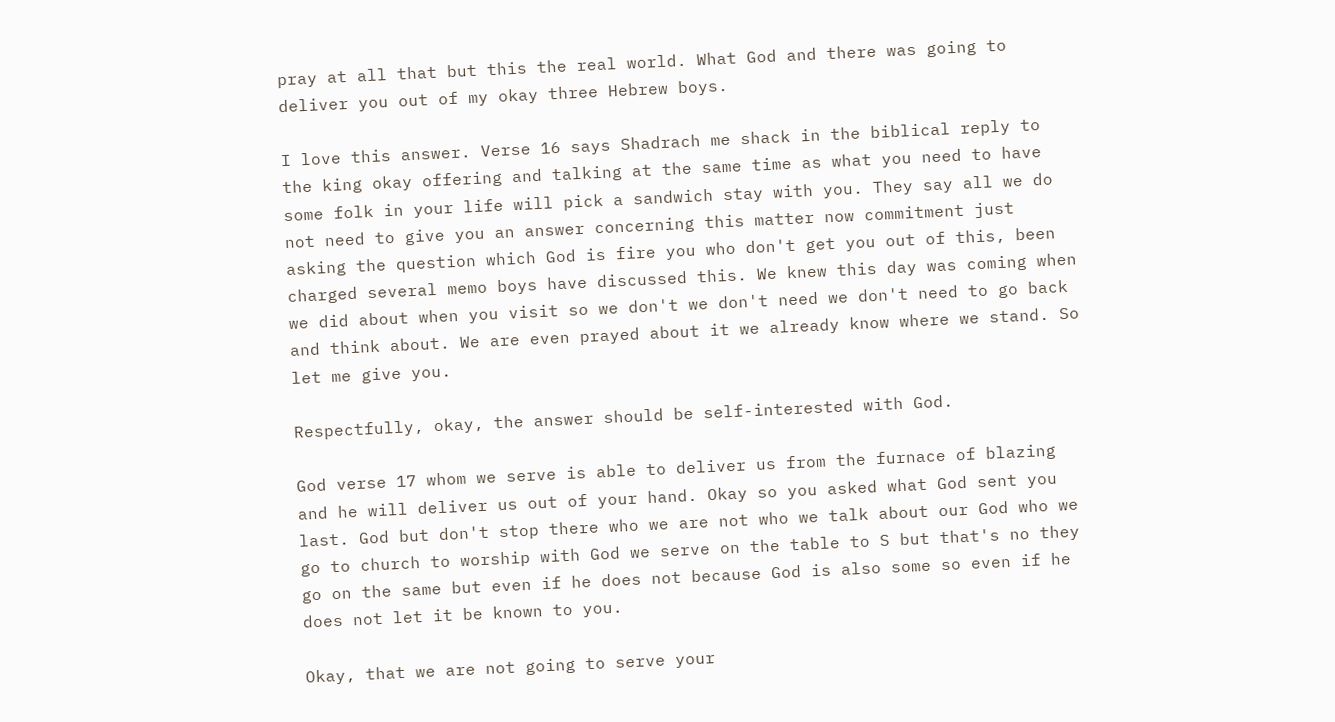pray at all that but this the real world. What God and there was going to deliver you out of my okay three Hebrew boys.

I love this answer. Verse 16 says Shadrach me shack in the biblical reply to the king okay offering and talking at the same time as what you need to have some folk in your life will pick a sandwich stay with you. They say all we do not need to give you an answer concerning this matter now commitment just asking the question which God is fire you who don't get you out of this, been charged several memo boys have discussed this. We knew this day was coming when we did about when you visit so we don't we don't need we don't need to go back and think about. We are even prayed about it we already know where we stand. So let me give you.

Respectfully, okay, the answer should be self-interested with God.

God verse 17 whom we serve is able to deliver us from the furnace of blazing and he will deliver us out of your hand. Okay so you asked what God sent you last. God but don't stop there who we are not who we talk about our God who we go to church to worship with God we serve on the table to S but that's no they go on the same but even if he does not because God is also some so even if he does not let it be known to you.

Okay, that we are not going to serve your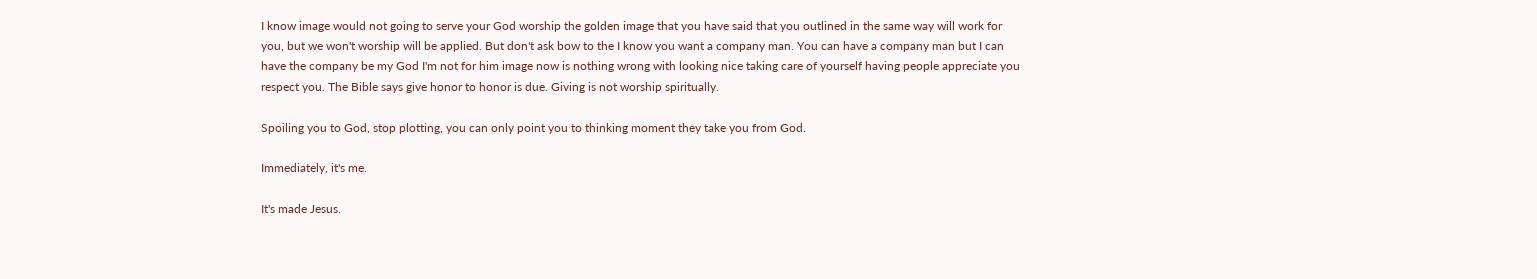I know image would not going to serve your God worship the golden image that you have said that you outlined in the same way will work for you, but we won't worship will be applied. But don't ask bow to the I know you want a company man. You can have a company man but I can have the company be my God I'm not for him image now is nothing wrong with looking nice taking care of yourself having people appreciate you respect you. The Bible says give honor to honor is due. Giving is not worship spiritually.

Spoiling you to God, stop plotting, you can only point you to thinking moment they take you from God.

Immediately, it's me.

It's made Jesus.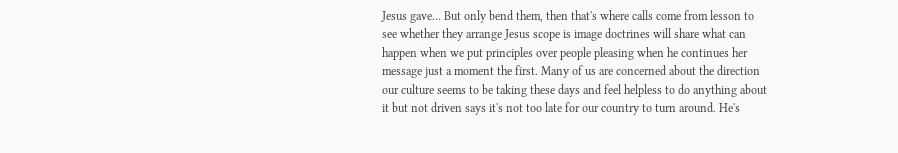Jesus gave… But only bend them, then that's where calls come from lesson to see whether they arrange Jesus scope is image doctrines will share what can happen when we put principles over people pleasing when he continues her message just a moment the first. Many of us are concerned about the direction our culture seems to be taking these days and feel helpless to do anything about it but not driven says it's not too late for our country to turn around. He's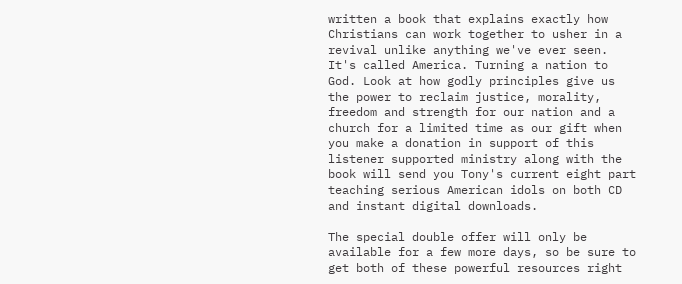written a book that explains exactly how Christians can work together to usher in a revival unlike anything we've ever seen. It's called America. Turning a nation to God. Look at how godly principles give us the power to reclaim justice, morality, freedom and strength for our nation and a church for a limited time as our gift when you make a donation in support of this listener supported ministry along with the book will send you Tony's current eight part teaching serious American idols on both CD and instant digital downloads.

The special double offer will only be available for a few more days, so be sure to get both of these powerful resources right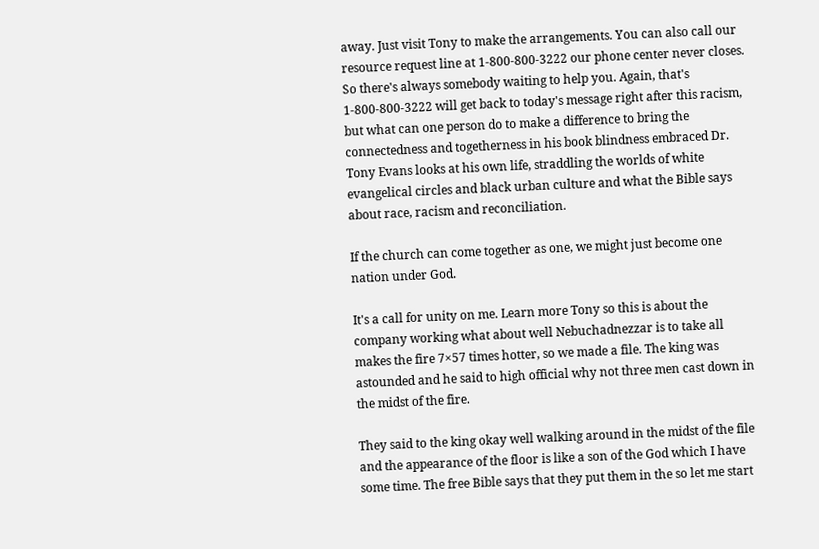away. Just visit Tony to make the arrangements. You can also call our resource request line at 1-800-800-3222 our phone center never closes. So there's always somebody waiting to help you. Again, that's 1-800-800-3222 will get back to today's message right after this racism, but what can one person do to make a difference to bring the connectedness and togetherness in his book blindness embraced Dr. Tony Evans looks at his own life, straddling the worlds of white evangelical circles and black urban culture and what the Bible says about race, racism and reconciliation.

If the church can come together as one, we might just become one nation under God.

It's a call for unity on me. Learn more Tony so this is about the company working what about well Nebuchadnezzar is to take all makes the fire 7×57 times hotter, so we made a file. The king was astounded and he said to high official why not three men cast down in the midst of the fire.

They said to the king okay well walking around in the midst of the file and the appearance of the floor is like a son of the God which I have some time. The free Bible says that they put them in the so let me start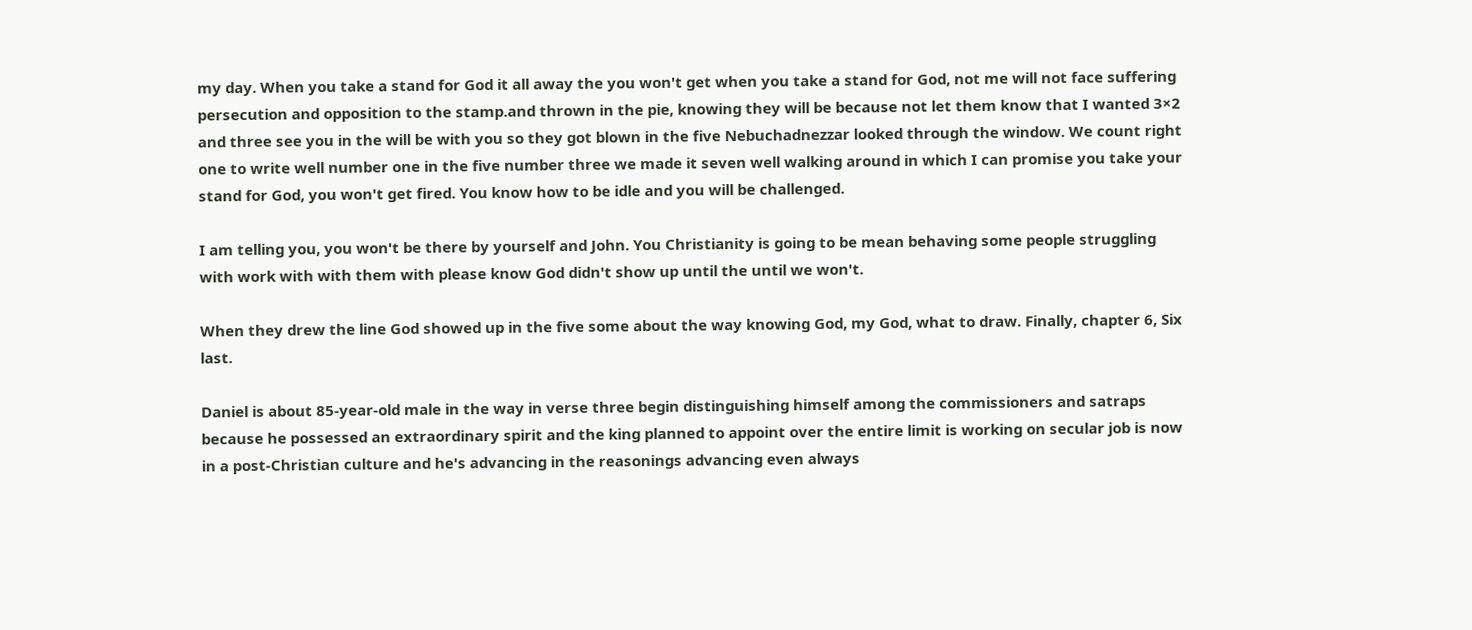my day. When you take a stand for God it all away the you won't get when you take a stand for God, not me will not face suffering persecution and opposition to the stamp.and thrown in the pie, knowing they will be because not let them know that I wanted 3×2 and three see you in the will be with you so they got blown in the five Nebuchadnezzar looked through the window. We count right one to write well number one in the five number three we made it seven well walking around in which I can promise you take your stand for God, you won't get fired. You know how to be idle and you will be challenged.

I am telling you, you won't be there by yourself and John. You Christianity is going to be mean behaving some people struggling with work with with them with please know God didn't show up until the until we won't.

When they drew the line God showed up in the five some about the way knowing God, my God, what to draw. Finally, chapter 6, Six last.

Daniel is about 85-year-old male in the way in verse three begin distinguishing himself among the commissioners and satraps because he possessed an extraordinary spirit and the king planned to appoint over the entire limit is working on secular job is now in a post-Christian culture and he's advancing in the reasonings advancing even always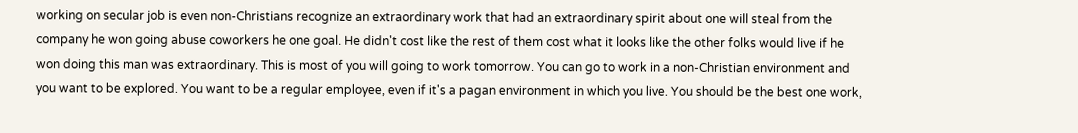working on secular job is even non-Christians recognize an extraordinary work that had an extraordinary spirit about one will steal from the company he won going abuse coworkers he one goal. He didn't cost like the rest of them cost what it looks like the other folks would live if he won doing this man was extraordinary. This is most of you will going to work tomorrow. You can go to work in a non-Christian environment and you want to be explored. You want to be a regular employee, even if it's a pagan environment in which you live. You should be the best one work,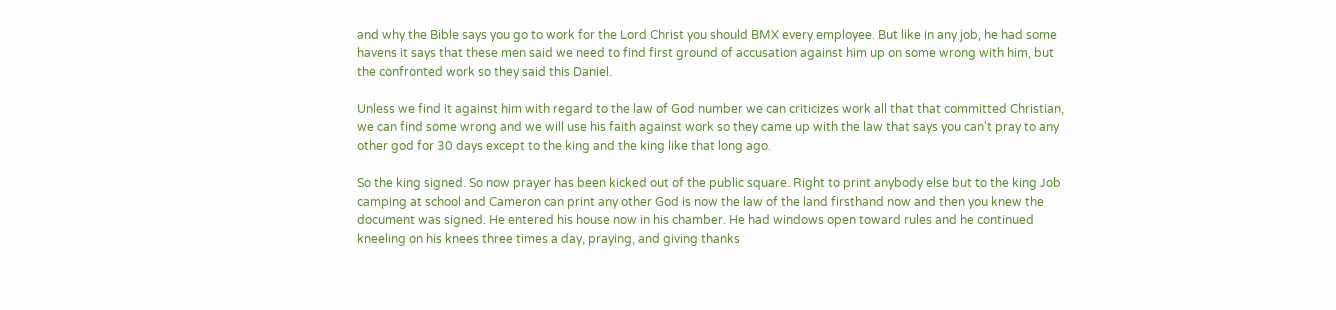and why the Bible says you go to work for the Lord Christ you should BMX every employee. But like in any job, he had some havens it says that these men said we need to find first ground of accusation against him up on some wrong with him, but the confronted work so they said this Daniel.

Unless we find it against him with regard to the law of God number we can criticizes work all that that committed Christian, we can find some wrong and we will use his faith against work so they came up with the law that says you can't pray to any other god for 30 days except to the king and the king like that long ago.

So the king signed. So now prayer has been kicked out of the public square. Right to print anybody else but to the king Job camping at school and Cameron can print any other God is now the law of the land firsthand now and then you knew the document was signed. He entered his house now in his chamber. He had windows open toward rules and he continued kneeling on his knees three times a day, praying, and giving thanks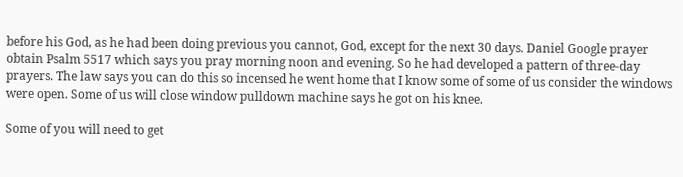before his God, as he had been doing previous you cannot, God, except for the next 30 days. Daniel Google prayer obtain Psalm 5517 which says you pray morning noon and evening. So he had developed a pattern of three-day prayers. The law says you can do this so incensed he went home that I know some of some of us consider the windows were open. Some of us will close window pulldown machine says he got on his knee.

Some of you will need to get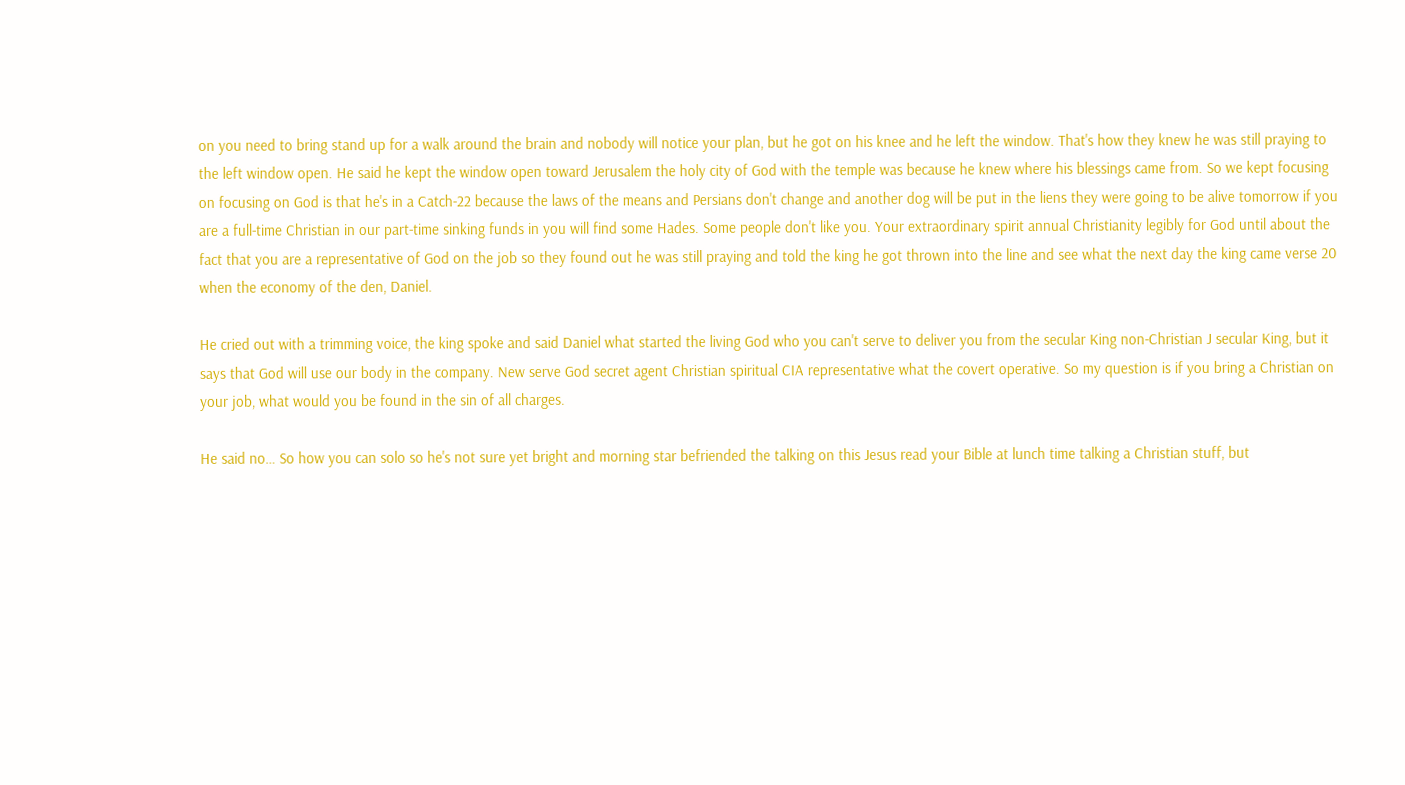on you need to bring stand up for a walk around the brain and nobody will notice your plan, but he got on his knee and he left the window. That's how they knew he was still praying to the left window open. He said he kept the window open toward Jerusalem the holy city of God with the temple was because he knew where his blessings came from. So we kept focusing on focusing on God is that he's in a Catch-22 because the laws of the means and Persians don't change and another dog will be put in the liens they were going to be alive tomorrow if you are a full-time Christian in our part-time sinking funds in you will find some Hades. Some people don't like you. Your extraordinary spirit annual Christianity legibly for God until about the fact that you are a representative of God on the job so they found out he was still praying and told the king he got thrown into the line and see what the next day the king came verse 20 when the economy of the den, Daniel.

He cried out with a trimming voice, the king spoke and said Daniel what started the living God who you can't serve to deliver you from the secular King non-Christian J secular King, but it says that God will use our body in the company. New serve God secret agent Christian spiritual CIA representative what the covert operative. So my question is if you bring a Christian on your job, what would you be found in the sin of all charges.

He said no… So how you can solo so he's not sure yet bright and morning star befriended the talking on this Jesus read your Bible at lunch time talking a Christian stuff, but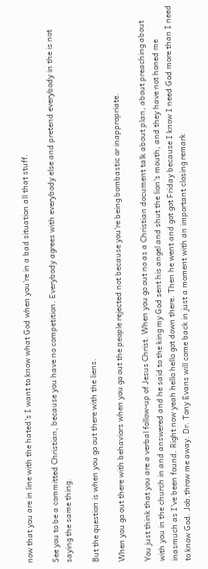now that you are in line with the hated's I want to know what God when you're in a bad situation all that stuff.

See you to be a committed Christian, because you have no competition. Everybody agrees with everybody else and pretend everybody in the is not saying the same thing.

But the question is when you go out there with the liens.

When you go out there with behaviors when you go out the people rejected not because you're being bombastic or inappropriate.

You just think that you are a verbal follow-up of Jesus Christ. When you go out no as a Christian document talk about plan, about preaching about with you in the church in and answered and he said to the king my God sent his angel and shut the lion's mouth, and they have not honed me inasmuch as I've been found. Right now yeah hello hello got down there. Then he went and got got Friday because I know I need God more than I need to know God. Job.throw me away. Dr. Tony Evans will come back in just a moment with an important closing remark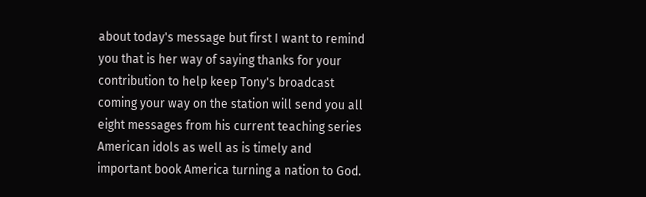about today's message but first I want to remind you that is her way of saying thanks for your contribution to help keep Tony's broadcast coming your way on the station will send you all eight messages from his current teaching series American idols as well as is timely and important book America turning a nation to God.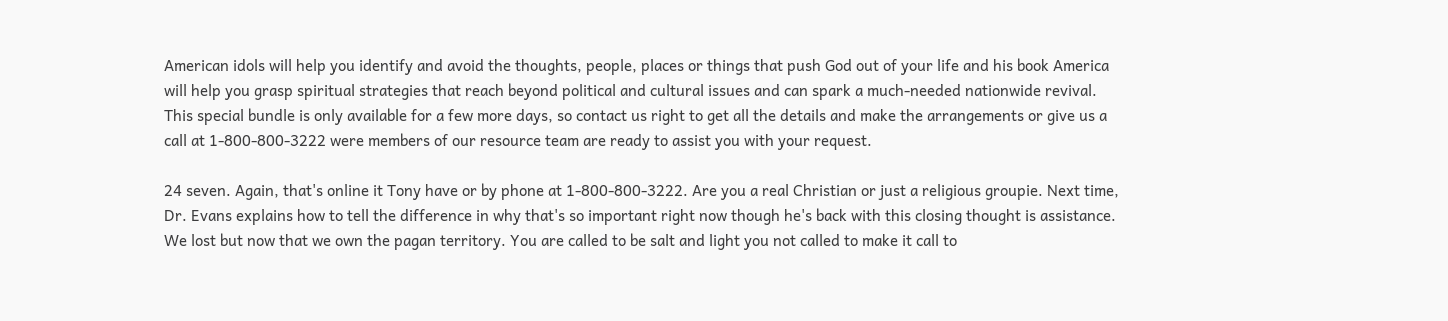American idols will help you identify and avoid the thoughts, people, places or things that push God out of your life and his book America will help you grasp spiritual strategies that reach beyond political and cultural issues and can spark a much-needed nationwide revival. This special bundle is only available for a few more days, so contact us right to get all the details and make the arrangements or give us a call at 1-800-800-3222 were members of our resource team are ready to assist you with your request.

24 seven. Again, that's online it Tony have or by phone at 1-800-800-3222. Are you a real Christian or just a religious groupie. Next time, Dr. Evans explains how to tell the difference in why that's so important right now though he's back with this closing thought is assistance. We lost but now that we own the pagan territory. You are called to be salt and light you not called to make it call to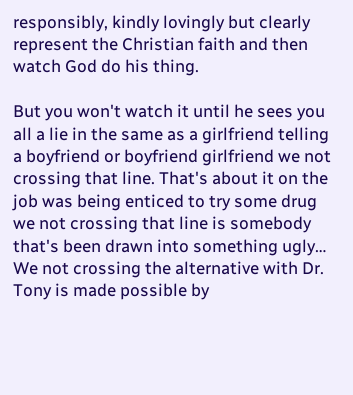responsibly, kindly lovingly but clearly represent the Christian faith and then watch God do his thing.

But you won't watch it until he sees you all a lie in the same as a girlfriend telling a boyfriend or boyfriend girlfriend we not crossing that line. That's about it on the job was being enticed to try some drug we not crossing that line is somebody that's been drawn into something ugly… We not crossing the alternative with Dr. Tony is made possible by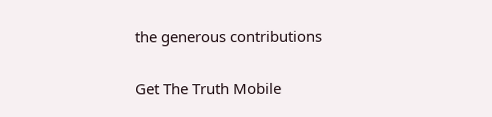the generous contributions

Get The Truth Mobile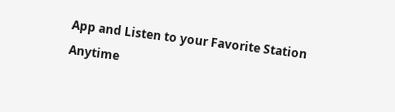App and Listen to your Favorite Station Anytime